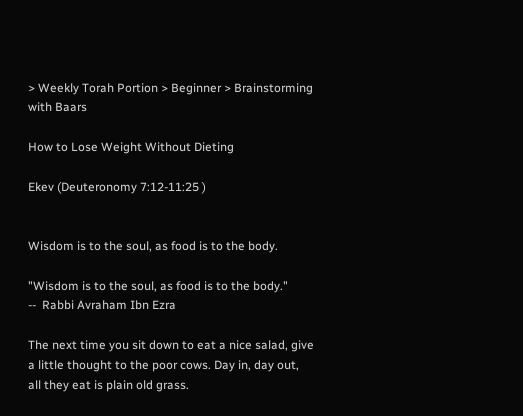> Weekly Torah Portion > Beginner > Brainstorming with Baars

How to Lose Weight Without Dieting

Ekev (Deuteronomy 7:12-11:25 )


Wisdom is to the soul, as food is to the body.

"Wisdom is to the soul, as food is to the body."
--  Rabbi Avraham Ibn Ezra

The next time you sit down to eat a nice salad, give a little thought to the poor cows. Day in, day out, all they eat is plain old grass.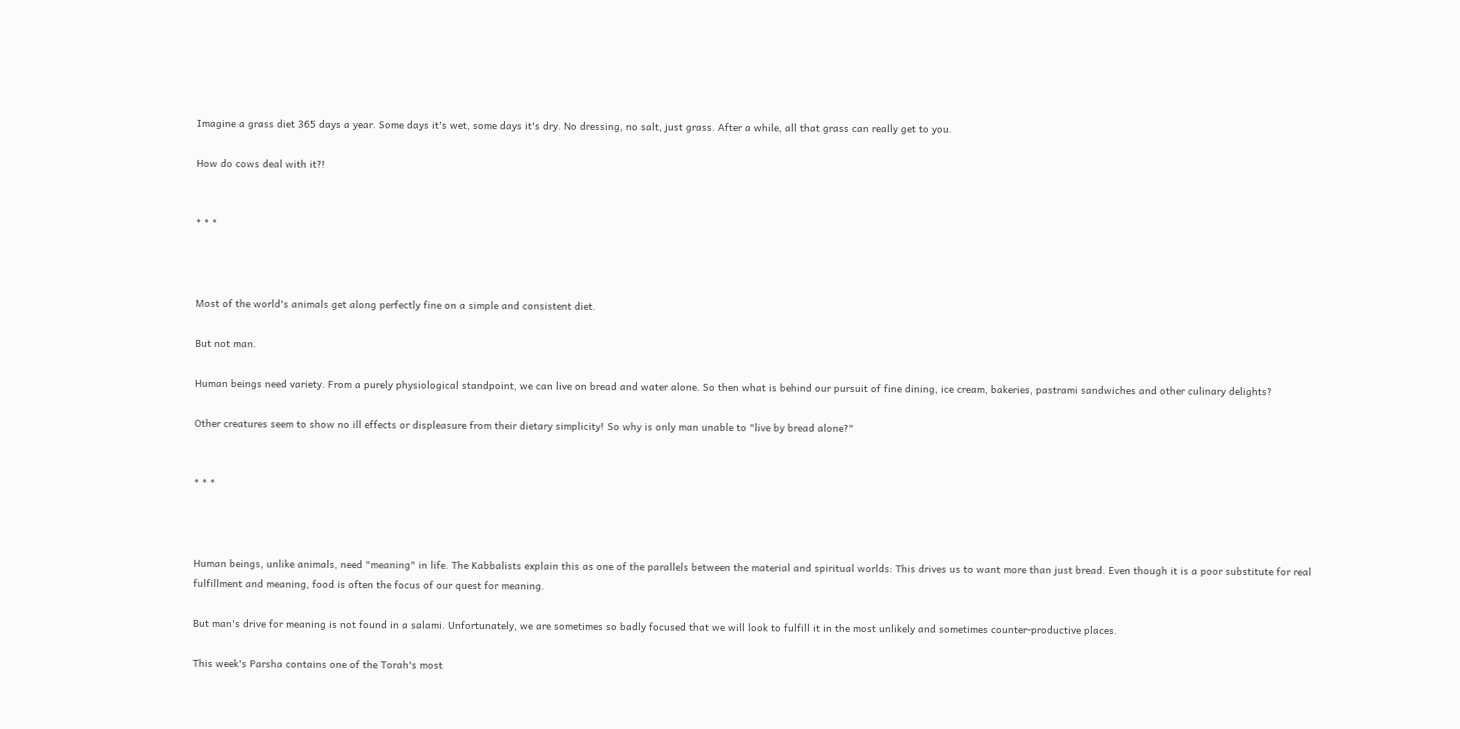Imagine a grass diet 365 days a year. Some days it's wet, some days it's dry. No dressing, no salt, just grass. After a while, all that grass can really get to you.

How do cows deal with it?!


* * *



Most of the world's animals get along perfectly fine on a simple and consistent diet.

But not man.

Human beings need variety. From a purely physiological standpoint, we can live on bread and water alone. So then what is behind our pursuit of fine dining, ice cream, bakeries, pastrami sandwiches and other culinary delights?

Other creatures seem to show no ill effects or displeasure from their dietary simplicity! So why is only man unable to "live by bread alone?"


* * *



Human beings, unlike animals, need "meaning" in life. The Kabbalists explain this as one of the parallels between the material and spiritual worlds: This drives us to want more than just bread. Even though it is a poor substitute for real fulfillment and meaning, food is often the focus of our quest for meaning.

But man's drive for meaning is not found in a salami. Unfortunately, we are sometimes so badly focused that we will look to fulfill it in the most unlikely and sometimes counter-productive places.

This week's Parsha contains one of the Torah's most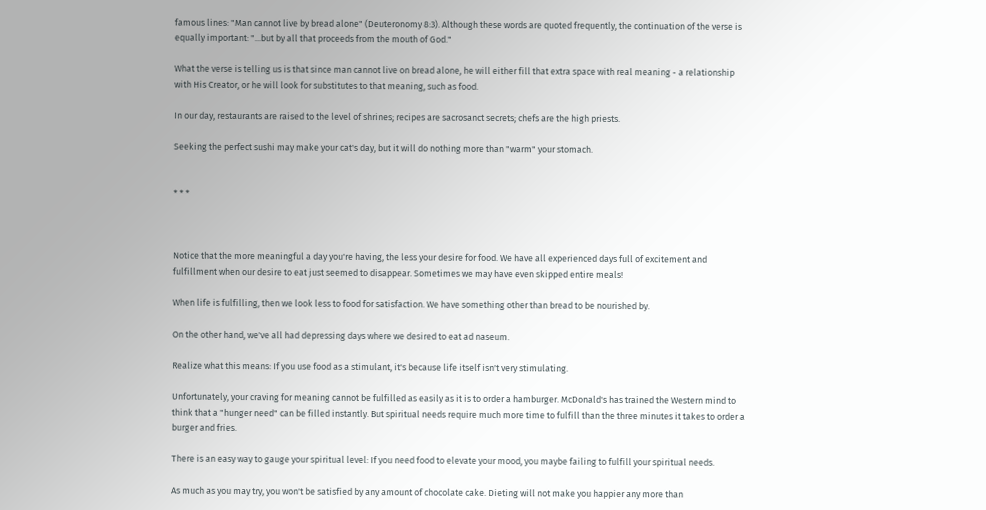famous lines: "Man cannot live by bread alone" (Deuteronomy 8:3). Although these words are quoted frequently, the continuation of the verse is equally important: "...but by all that proceeds from the mouth of God."

What the verse is telling us is that since man cannot live on bread alone, he will either fill that extra space with real meaning - a relationship with His Creator, or he will look for substitutes to that meaning, such as food.

In our day, restaurants are raised to the level of shrines; recipes are sacrosanct secrets; chefs are the high priests.

Seeking the perfect sushi may make your cat's day, but it will do nothing more than "warm" your stomach.


* * *



Notice that the more meaningful a day you're having, the less your desire for food. We have all experienced days full of excitement and fulfillment when our desire to eat just seemed to disappear. Sometimes we may have even skipped entire meals!

When life is fulfilling, then we look less to food for satisfaction. We have something other than bread to be nourished by.

On the other hand, we've all had depressing days where we desired to eat ad naseum.

Realize what this means: If you use food as a stimulant, it's because life itself isn't very stimulating.

Unfortunately, your craving for meaning cannot be fulfilled as easily as it is to order a hamburger. McDonald's has trained the Western mind to think that a "hunger need" can be filled instantly. But spiritual needs require much more time to fulfill than the three minutes it takes to order a burger and fries.

There is an easy way to gauge your spiritual level: If you need food to elevate your mood, you maybe failing to fulfill your spiritual needs.

As much as you may try, you won't be satisfied by any amount of chocolate cake. Dieting will not make you happier any more than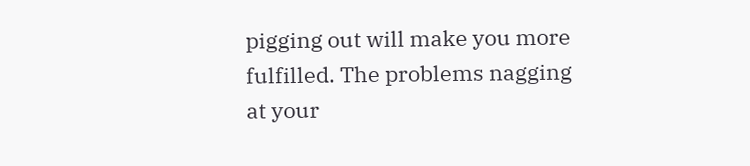pigging out will make you more fulfilled. The problems nagging at your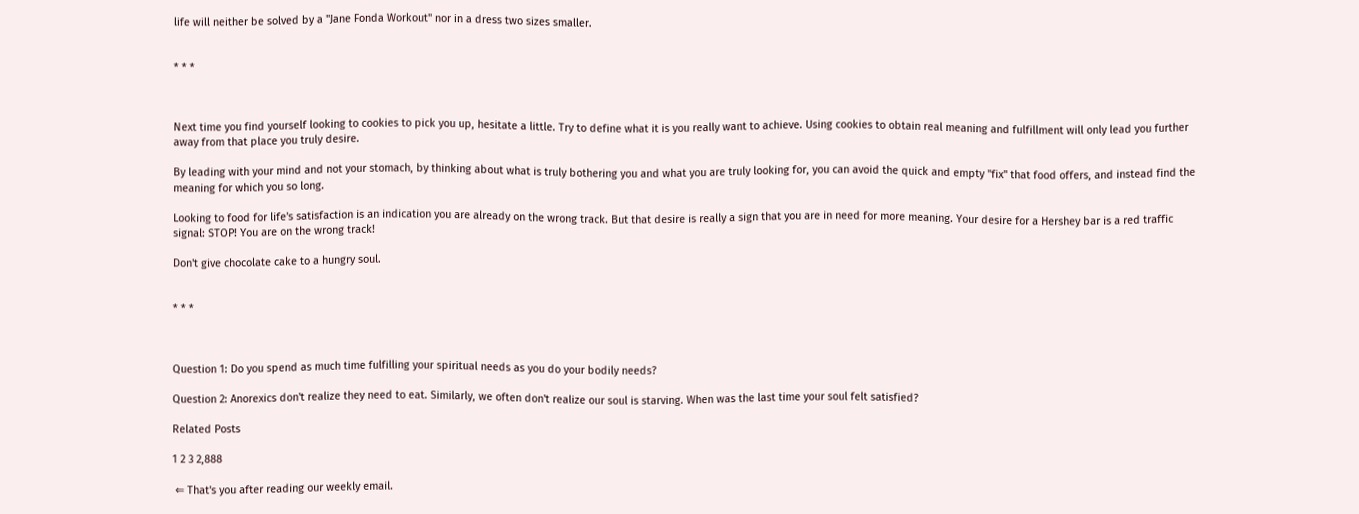life will neither be solved by a "Jane Fonda Workout" nor in a dress two sizes smaller.


* * *



Next time you find yourself looking to cookies to pick you up, hesitate a little. Try to define what it is you really want to achieve. Using cookies to obtain real meaning and fulfillment will only lead you further away from that place you truly desire.

By leading with your mind and not your stomach, by thinking about what is truly bothering you and what you are truly looking for, you can avoid the quick and empty "fix" that food offers, and instead find the meaning for which you so long.

Looking to food for life's satisfaction is an indication you are already on the wrong track. But that desire is really a sign that you are in need for more meaning. Your desire for a Hershey bar is a red traffic signal: STOP! You are on the wrong track!

Don't give chocolate cake to a hungry soul.


* * *



Question 1: Do you spend as much time fulfilling your spiritual needs as you do your bodily needs?

Question 2: Anorexics don't realize they need to eat. Similarly, we often don't realize our soul is starving. When was the last time your soul felt satisfied?

Related Posts

1 2 3 2,888

 ⇐ That's you after reading our weekly email.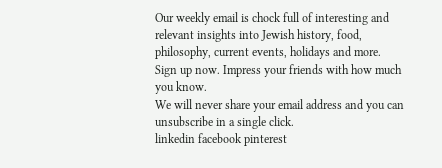Our weekly email is chock full of interesting and relevant insights into Jewish history, food, philosophy, current events, holidays and more.
Sign up now. Impress your friends with how much you know.
We will never share your email address and you can unsubscribe in a single click.
linkedin facebook pinterest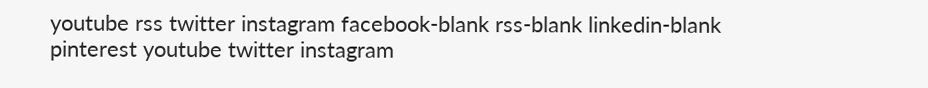youtube rss twitter instagram facebook-blank rss-blank linkedin-blank pinterest youtube twitter instagram